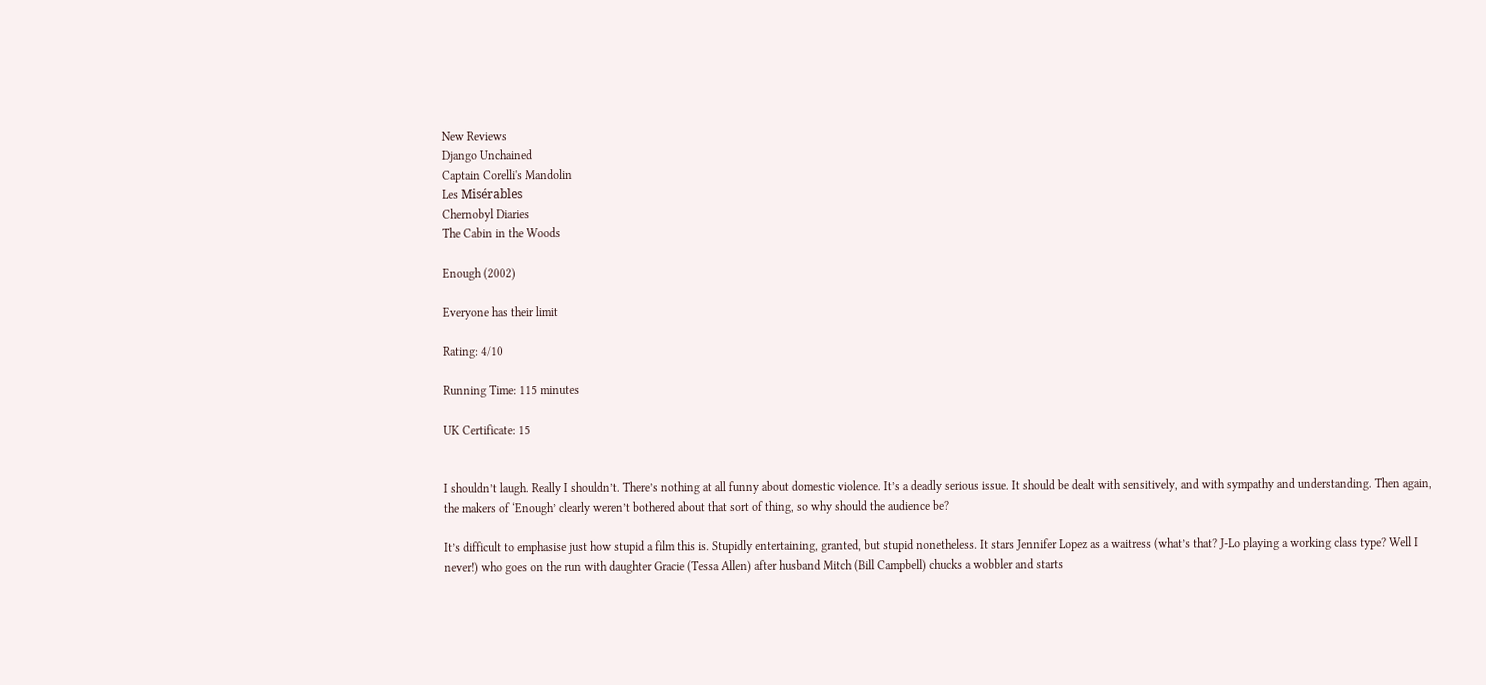New Reviews
Django Unchained
Captain Corelli's Mandolin
Les Misérables
Chernobyl Diaries
The Cabin in the Woods

Enough (2002)

Everyone has their limit

Rating: 4/10

Running Time: 115 minutes

UK Certificate: 15


I shouldn’t laugh. Really I shouldn’t. There’s nothing at all funny about domestic violence. It’s a deadly serious issue. It should be dealt with sensitively, and with sympathy and understanding. Then again, the makers of ‘Enough’ clearly weren’t bothered about that sort of thing, so why should the audience be?

It’s difficult to emphasise just how stupid a film this is. Stupidly entertaining, granted, but stupid nonetheless. It stars Jennifer Lopez as a waitress (what’s that? J-Lo playing a working class type? Well I never!) who goes on the run with daughter Gracie (Tessa Allen) after husband Mitch (Bill Campbell) chucks a wobbler and starts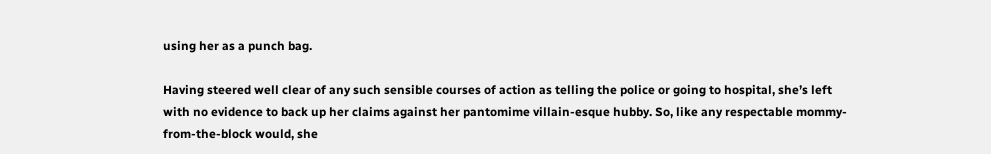using her as a punch bag.

Having steered well clear of any such sensible courses of action as telling the police or going to hospital, she’s left with no evidence to back up her claims against her pantomime villain-esque hubby. So, like any respectable mommy-from-the-block would, she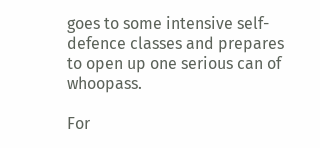goes to some intensive self-defence classes and prepares to open up one serious can of whoopass.

For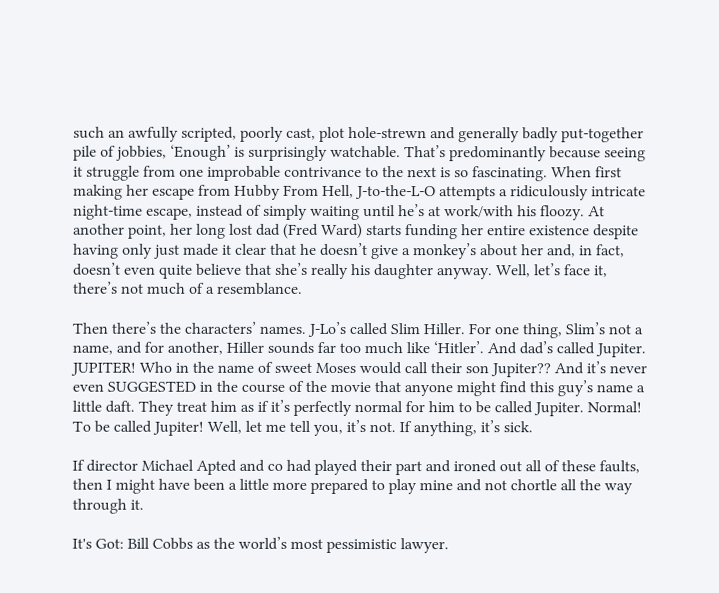such an awfully scripted, poorly cast, plot hole-strewn and generally badly put-together pile of jobbies, ‘Enough’ is surprisingly watchable. That’s predominantly because seeing it struggle from one improbable contrivance to the next is so fascinating. When first making her escape from Hubby From Hell, J-to-the-L-O attempts a ridiculously intricate night-time escape, instead of simply waiting until he’s at work/with his floozy. At another point, her long lost dad (Fred Ward) starts funding her entire existence despite having only just made it clear that he doesn’t give a monkey’s about her and, in fact, doesn’t even quite believe that she’s really his daughter anyway. Well, let’s face it, there’s not much of a resemblance.

Then there’s the characters’ names. J-Lo’s called Slim Hiller. For one thing, Slim’s not a name, and for another, Hiller sounds far too much like ‘Hitler’. And dad’s called Jupiter. JUPITER! Who in the name of sweet Moses would call their son Jupiter?? And it’s never even SUGGESTED in the course of the movie that anyone might find this guy’s name a little daft. They treat him as if it’s perfectly normal for him to be called Jupiter. Normal! To be called Jupiter! Well, let me tell you, it’s not. If anything, it’s sick.

If director Michael Apted and co had played their part and ironed out all of these faults, then I might have been a little more prepared to play mine and not chortle all the way through it.

It's Got: Bill Cobbs as the world’s most pessimistic lawyer.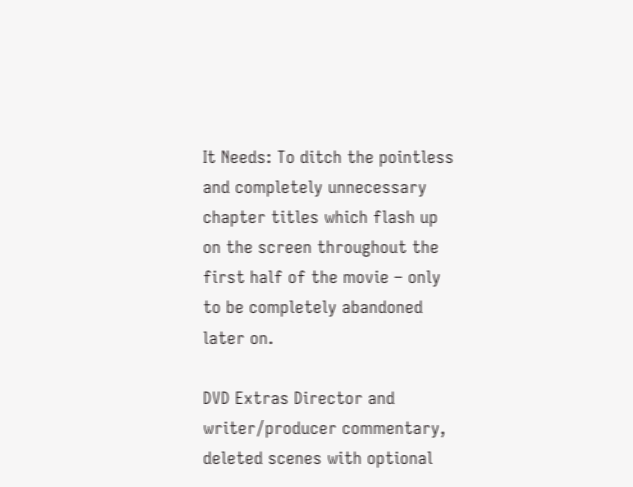It Needs: To ditch the pointless and completely unnecessary chapter titles which flash up on the screen throughout the first half of the movie – only to be completely abandoned later on.

DVD Extras Director and writer/producer commentary, deleted scenes with optional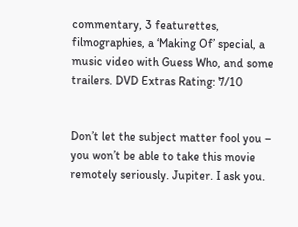commentary, 3 featurettes, filmographies, a ‘Making Of’ special, a music video with Guess Who, and some trailers. DVD Extras Rating: 7/10


Don’t let the subject matter fool you – you won’t be able to take this movie remotely seriously. Jupiter. I ask you.